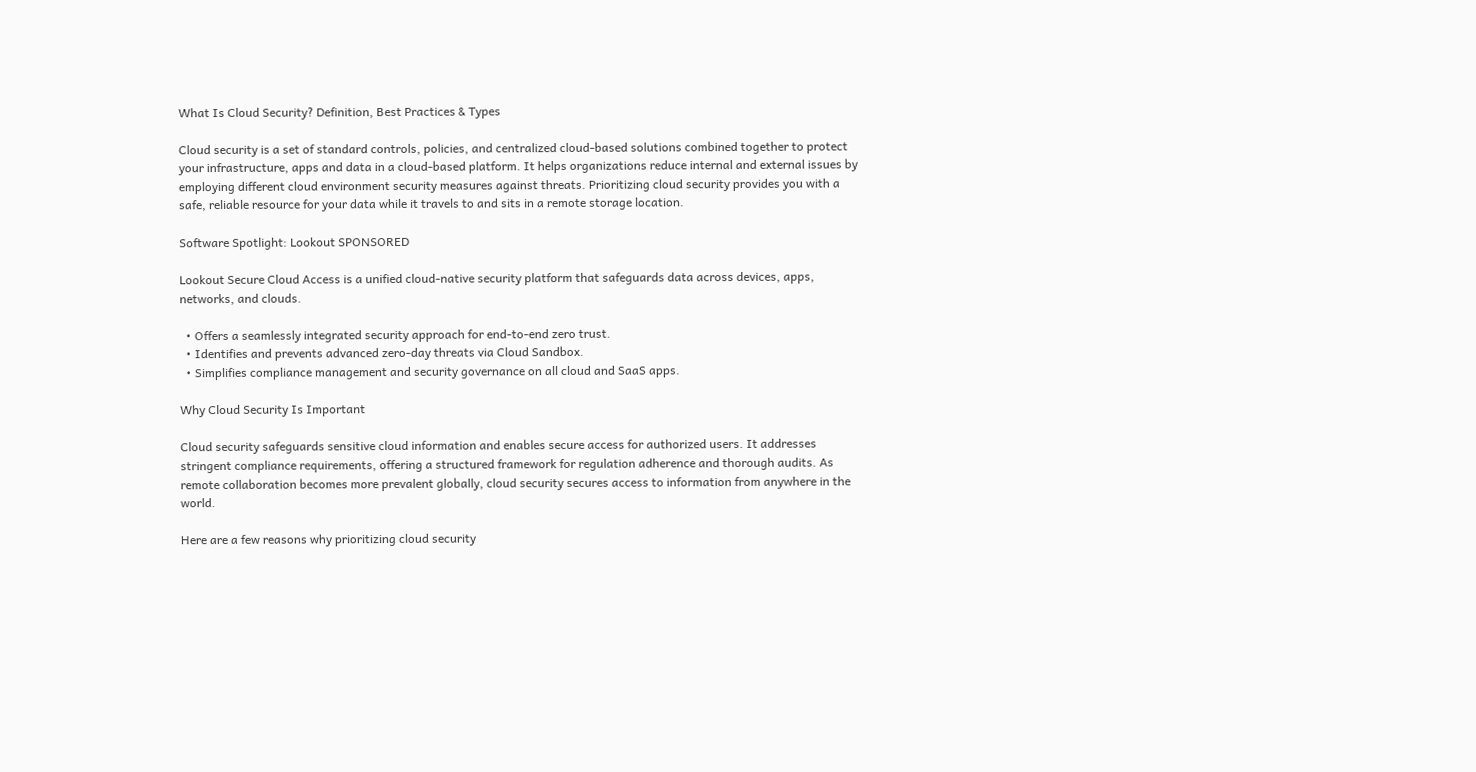What Is Cloud Security? Definition, Best Practices & Types

Cloud security is a set of standard controls, policies, and centralized cloud-based solutions combined together to protect your infrastructure, apps and data in a cloud-based platform. It helps organizations reduce internal and external issues by employing different cloud environment security measures against threats. Prioritizing cloud security provides you with a safe, reliable resource for your data while it travels to and sits in a remote storage location.

Software Spotlight: Lookout SPONSORED

Lookout Secure Cloud Access is a unified cloud-native security platform that safeguards data across devices, apps, networks, and clouds.

  • Offers a seamlessly integrated security approach for end-to-end zero trust.
  • Identifies and prevents advanced zero-day threats via Cloud Sandbox.
  • Simplifies compliance management and security governance on all cloud and SaaS apps.

Why Cloud Security Is Important

Cloud security safeguards sensitive cloud information and enables secure access for authorized users. It addresses stringent compliance requirements, offering a structured framework for regulation adherence and thorough audits. As remote collaboration becomes more prevalent globally, cloud security secures access to information from anywhere in the world.

Here are a few reasons why prioritizing cloud security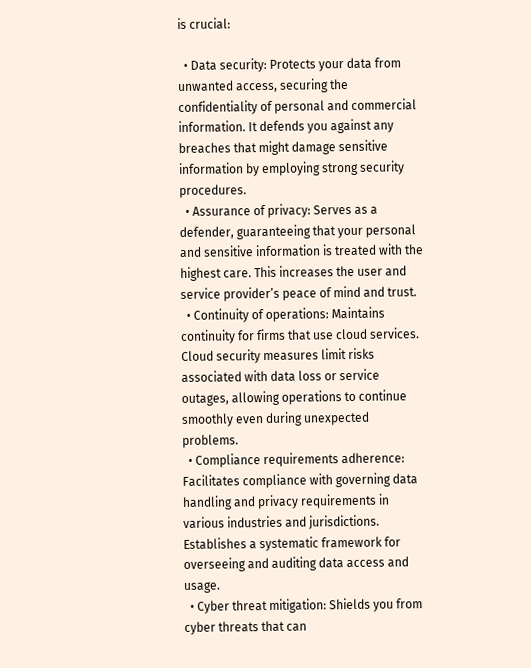is crucial:

  • Data security: Protects your data from unwanted access, securing the confidentiality of personal and commercial information. It defends you against any breaches that might damage sensitive information by employing strong security procedures.
  • Assurance of privacy: Serves as a defender, guaranteeing that your personal and sensitive information is treated with the highest care. This increases the user and service provider’s peace of mind and trust.
  • Continuity of operations: Maintains continuity for firms that use cloud services. Cloud security measures limit risks associated with data loss or service outages, allowing operations to continue smoothly even during unexpected problems.
  • Compliance requirements adherence: Facilitates compliance with governing data handling and privacy requirements in various industries and jurisdictions. Establishes a systematic framework for overseeing and auditing data access and usage.
  • Cyber threat mitigation: Shields you from cyber threats that can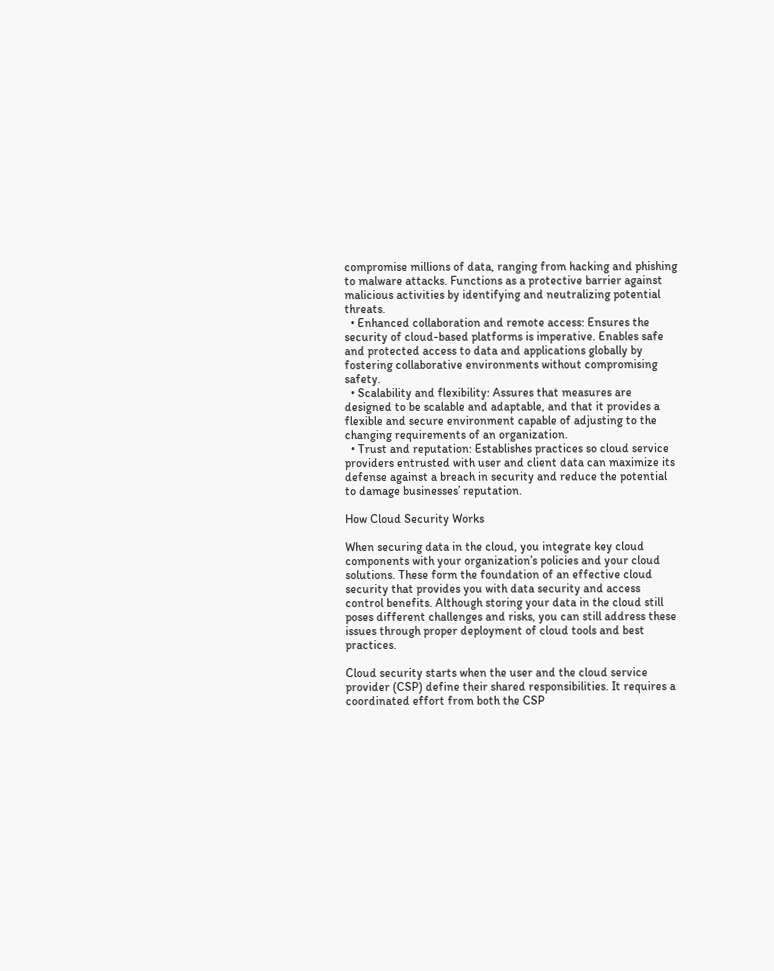compromise millions of data, ranging from hacking and phishing to malware attacks. Functions as a protective barrier against malicious activities by identifying and neutralizing potential threats.
  • Enhanced collaboration and remote access: Ensures the security of cloud-based platforms is imperative. Enables safe and protected access to data and applications globally by fostering collaborative environments without compromising safety.
  • Scalability and flexibility: Assures that measures are designed to be scalable and adaptable, and that it provides a flexible and secure environment capable of adjusting to the changing requirements of an organization.
  • Trust and reputation: Establishes practices so cloud service providers entrusted with user and client data can maximize its defense against a breach in security and reduce the potential to damage businesses’ reputation.

How Cloud Security Works

When securing data in the cloud, you integrate key cloud components with your organization’s policies and your cloud solutions. These form the foundation of an effective cloud security that provides you with data security and access control benefits. Although storing your data in the cloud still poses different challenges and risks, you can still address these issues through proper deployment of cloud tools and best practices.

Cloud security starts when the user and the cloud service provider (CSP) define their shared responsibilities. It requires a coordinated effort from both the CSP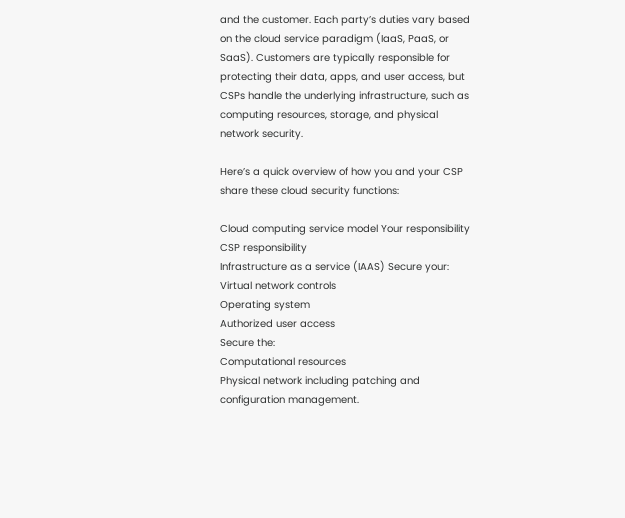and the customer. Each party’s duties vary based on the cloud service paradigm (IaaS, PaaS, or SaaS). Customers are typically responsible for protecting their data, apps, and user access, but CSPs handle the underlying infrastructure, such as computing resources, storage, and physical network security.

Here’s a quick overview of how you and your CSP share these cloud security functions:

Cloud computing service model Your responsibility CSP responsibility
Infrastructure as a service (IAAS) Secure your:
Virtual network controls
Operating system
Authorized user access
Secure the:
Computational resources
Physical network including patching and configuration management.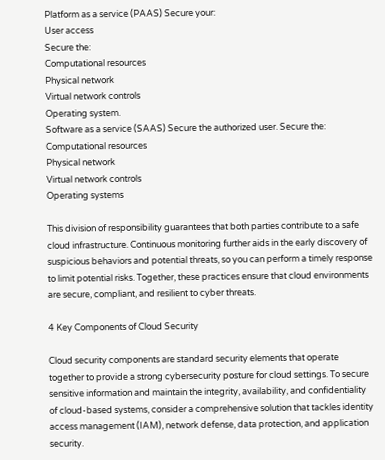Platform as a service (PAAS) Secure your:
User access
Secure the:
Computational resources
Physical network
Virtual network controls
Operating system.
Software as a service (SAAS) Secure the authorized user. Secure the:
Computational resources
Physical network
Virtual network controls
Operating systems

This division of responsibility guarantees that both parties contribute to a safe cloud infrastructure. Continuous monitoring further aids in the early discovery of suspicious behaviors and potential threats, so you can perform a timely response to limit potential risks. Together, these practices ensure that cloud environments are secure, compliant, and resilient to cyber threats.

4 Key Components of Cloud Security

Cloud security components are standard security elements that operate together to provide a strong cybersecurity posture for cloud settings. To secure sensitive information and maintain the integrity, availability, and confidentiality of cloud-based systems, consider a comprehensive solution that tackles identity access management (IAM), network defense, data protection, and application security.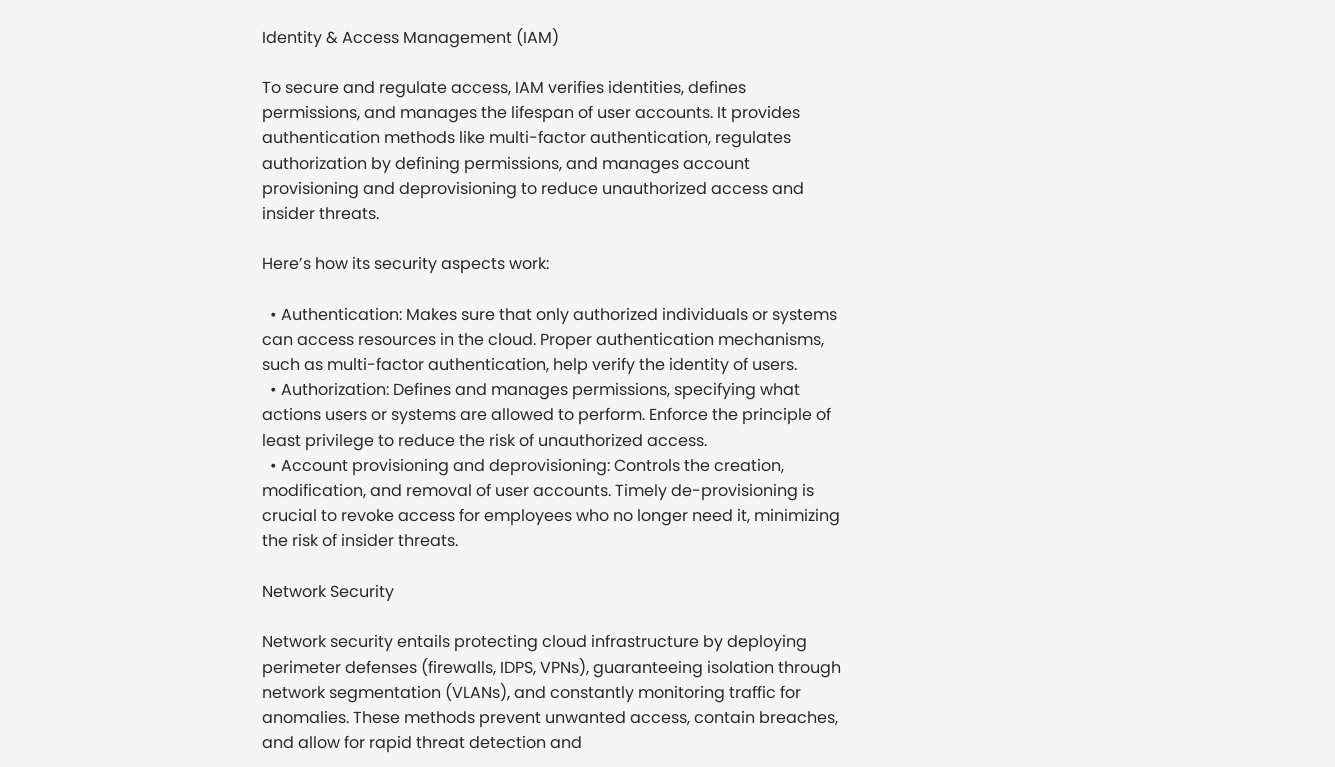Identity & Access Management (IAM)

To secure and regulate access, IAM verifies identities, defines permissions, and manages the lifespan of user accounts. It provides authentication methods like multi-factor authentication, regulates authorization by defining permissions, and manages account provisioning and deprovisioning to reduce unauthorized access and insider threats.

Here’s how its security aspects work:

  • Authentication: Makes sure that only authorized individuals or systems can access resources in the cloud. Proper authentication mechanisms, such as multi-factor authentication, help verify the identity of users.
  • Authorization: Defines and manages permissions, specifying what actions users or systems are allowed to perform. Enforce the principle of least privilege to reduce the risk of unauthorized access.
  • Account provisioning and deprovisioning: Controls the creation, modification, and removal of user accounts. Timely de-provisioning is crucial to revoke access for employees who no longer need it, minimizing the risk of insider threats.

Network Security

Network security entails protecting cloud infrastructure by deploying perimeter defenses (firewalls, IDPS, VPNs), guaranteeing isolation through network segmentation (VLANs), and constantly monitoring traffic for anomalies. These methods prevent unwanted access, contain breaches, and allow for rapid threat detection and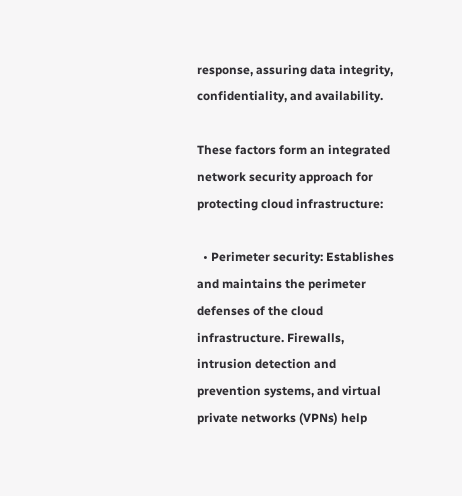response, assuring data integrity, confidentiality, and availability.

These factors form an integrated network security approach for protecting cloud infrastructure:

  • Perimeter security: Establishes and maintains the perimeter defenses of the cloud infrastructure. Firewalls, intrusion detection and prevention systems, and virtual private networks (VPNs) help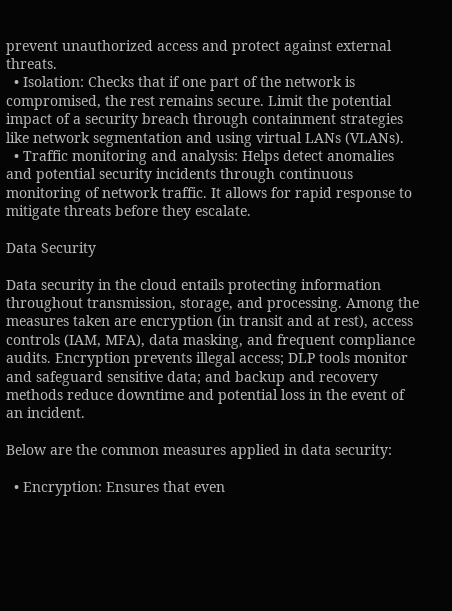prevent unauthorized access and protect against external threats.
  • Isolation: Checks that if one part of the network is compromised, the rest remains secure. Limit the potential impact of a security breach through containment strategies like network segmentation and using virtual LANs (VLANs).
  • Traffic monitoring and analysis: Helps detect anomalies and potential security incidents through continuous monitoring of network traffic. It allows for rapid response to mitigate threats before they escalate.

Data Security

Data security in the cloud entails protecting information throughout transmission, storage, and processing. Among the measures taken are encryption (in transit and at rest), access controls (IAM, MFA), data masking, and frequent compliance audits. Encryption prevents illegal access; DLP tools monitor and safeguard sensitive data; and backup and recovery methods reduce downtime and potential loss in the event of an incident.

Below are the common measures applied in data security:

  • Encryption: Ensures that even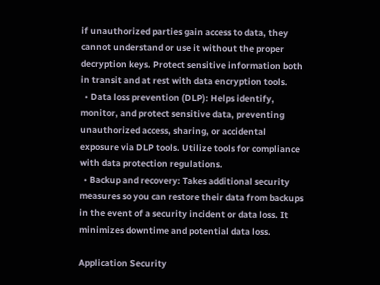if unauthorized parties gain access to data, they cannot understand or use it without the proper decryption keys. Protect sensitive information both in transit and at rest with data encryption tools.
  • Data loss prevention (DLP): Helps identify, monitor, and protect sensitive data, preventing unauthorized access, sharing, or accidental exposure via DLP tools. Utilize tools for compliance with data protection regulations.
  • Backup and recovery: Takes additional security measures so you can restore their data from backups in the event of a security incident or data loss. It minimizes downtime and potential data loss.

Application Security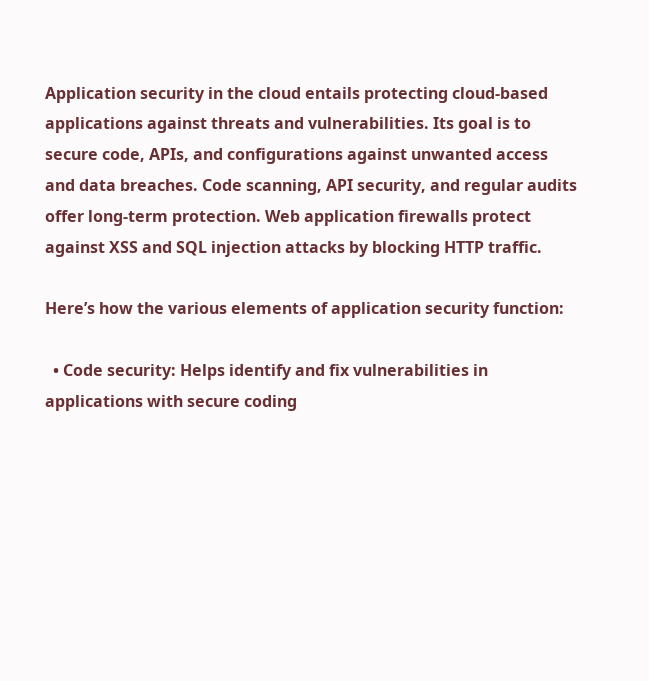Application security in the cloud entails protecting cloud-based applications against threats and vulnerabilities. Its goal is to secure code, APIs, and configurations against unwanted access and data breaches. Code scanning, API security, and regular audits offer long-term protection. Web application firewalls protect against XSS and SQL injection attacks by blocking HTTP traffic.

Here’s how the various elements of application security function:

  • Code security: Helps identify and fix vulnerabilities in applications with secure coding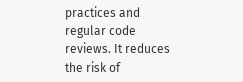practices and regular code reviews. It reduces the risk of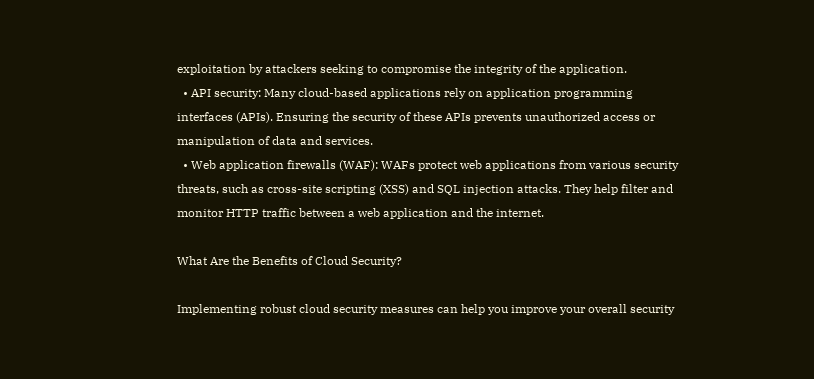exploitation by attackers seeking to compromise the integrity of the application.
  • API security: Many cloud-based applications rely on application programming interfaces (APIs). Ensuring the security of these APIs prevents unauthorized access or manipulation of data and services.
  • Web application firewalls (WAF): WAFs protect web applications from various security threats, such as cross-site scripting (XSS) and SQL injection attacks. They help filter and monitor HTTP traffic between a web application and the internet.

What Are the Benefits of Cloud Security?

Implementing robust cloud security measures can help you improve your overall security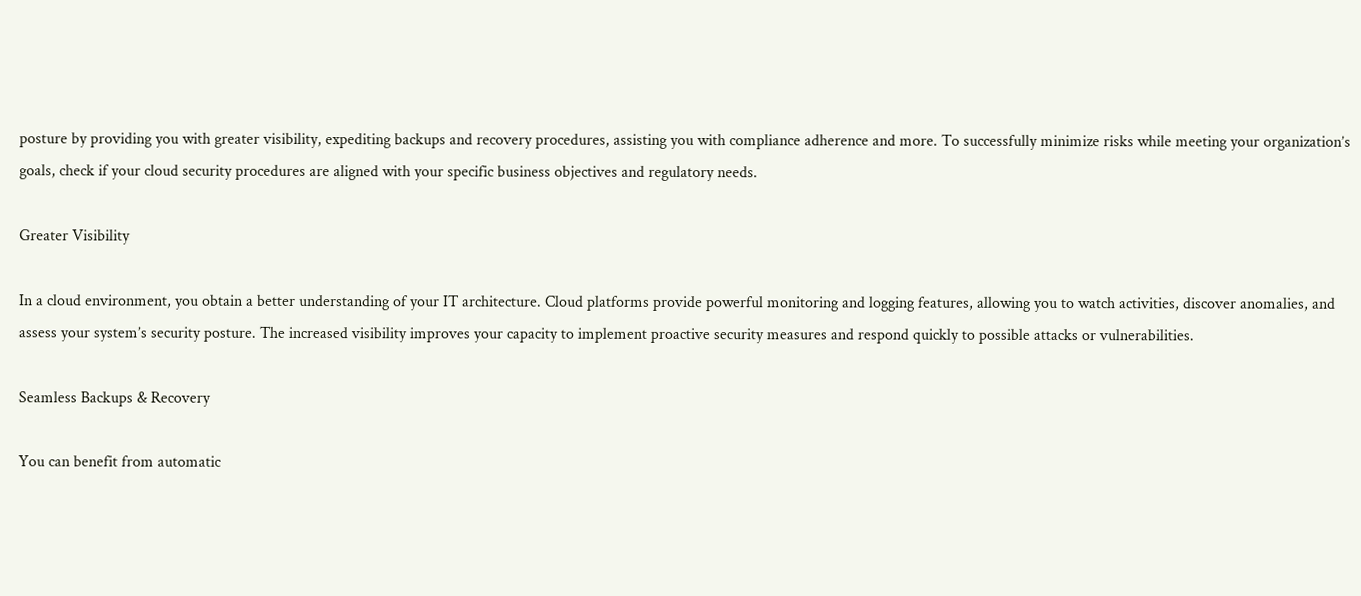posture by providing you with greater visibility, expediting backups and recovery procedures, assisting you with compliance adherence and more. To successfully minimize risks while meeting your organization’s goals, check if your cloud security procedures are aligned with your specific business objectives and regulatory needs.

Greater Visibility

In a cloud environment, you obtain a better understanding of your IT architecture. Cloud platforms provide powerful monitoring and logging features, allowing you to watch activities, discover anomalies, and assess your system’s security posture. The increased visibility improves your capacity to implement proactive security measures and respond quickly to possible attacks or vulnerabilities.

Seamless Backups & Recovery

You can benefit from automatic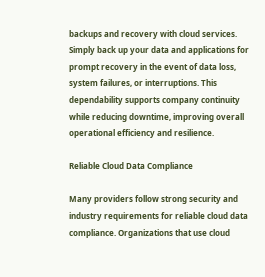backups and recovery with cloud services. Simply back up your data and applications for prompt recovery in the event of data loss, system failures, or interruptions. This dependability supports company continuity while reducing downtime, improving overall operational efficiency and resilience.

Reliable Cloud Data Compliance

Many providers follow strong security and industry requirements for reliable cloud data compliance. Organizations that use cloud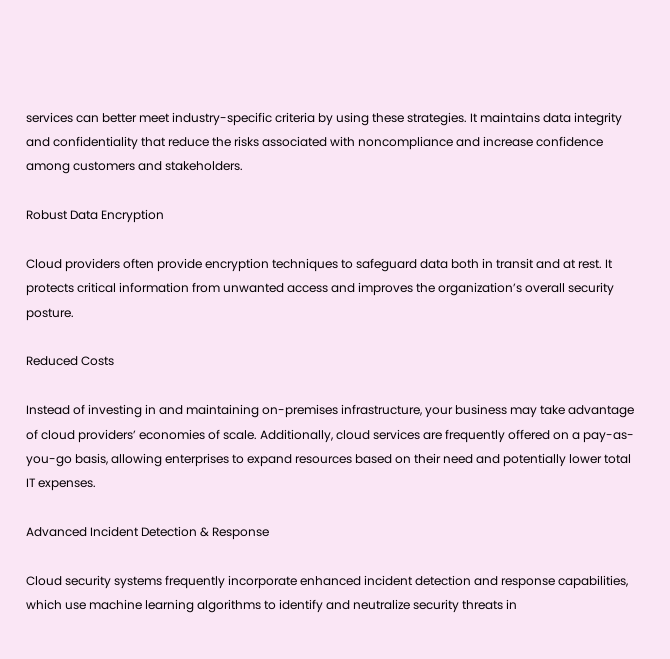services can better meet industry-specific criteria by using these strategies. It maintains data integrity and confidentiality that reduce the risks associated with noncompliance and increase confidence among customers and stakeholders.

Robust Data Encryption

Cloud providers often provide encryption techniques to safeguard data both in transit and at rest. It protects critical information from unwanted access and improves the organization’s overall security posture.

Reduced Costs

Instead of investing in and maintaining on-premises infrastructure, your business may take advantage of cloud providers’ economies of scale. Additionally, cloud services are frequently offered on a pay-as-you-go basis, allowing enterprises to expand resources based on their need and potentially lower total IT expenses.

Advanced Incident Detection & Response

Cloud security systems frequently incorporate enhanced incident detection and response capabilities, which use machine learning algorithms to identify and neutralize security threats in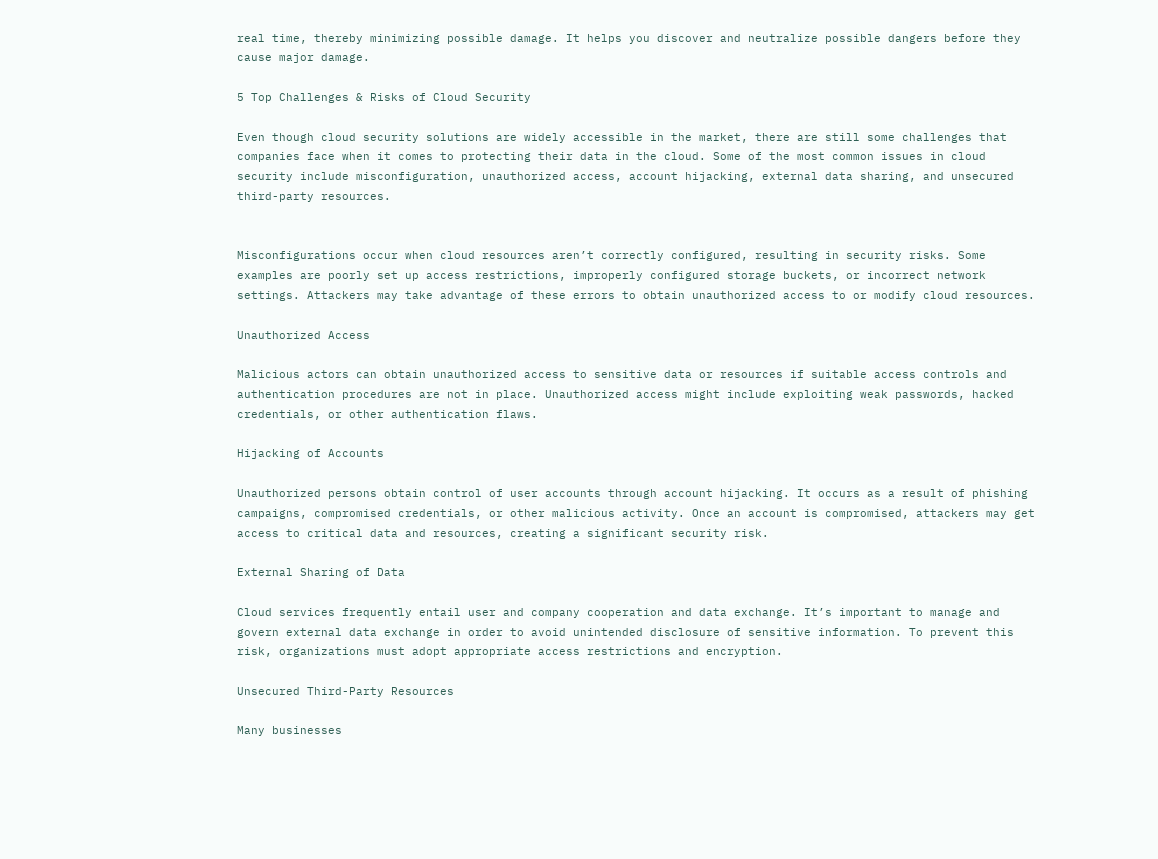real time, thereby minimizing possible damage. It helps you discover and neutralize possible dangers before they cause major damage.

5 Top Challenges & Risks of Cloud Security

Even though cloud security solutions are widely accessible in the market, there are still some challenges that companies face when it comes to protecting their data in the cloud. Some of the most common issues in cloud security include misconfiguration, unauthorized access, account hijacking, external data sharing, and unsecured third-party resources.


Misconfigurations occur when cloud resources aren’t correctly configured, resulting in security risks. Some examples are poorly set up access restrictions, improperly configured storage buckets, or incorrect network settings. Attackers may take advantage of these errors to obtain unauthorized access to or modify cloud resources.

Unauthorized Access

Malicious actors can obtain unauthorized access to sensitive data or resources if suitable access controls and authentication procedures are not in place. Unauthorized access might include exploiting weak passwords, hacked credentials, or other authentication flaws.

Hijacking of Accounts

Unauthorized persons obtain control of user accounts through account hijacking. It occurs as a result of phishing campaigns, compromised credentials, or other malicious activity. Once an account is compromised, attackers may get access to critical data and resources, creating a significant security risk.

External Sharing of Data

Cloud services frequently entail user and company cooperation and data exchange. It’s important to manage and govern external data exchange in order to avoid unintended disclosure of sensitive information. To prevent this risk, organizations must adopt appropriate access restrictions and encryption.

Unsecured Third-Party Resources

Many businesses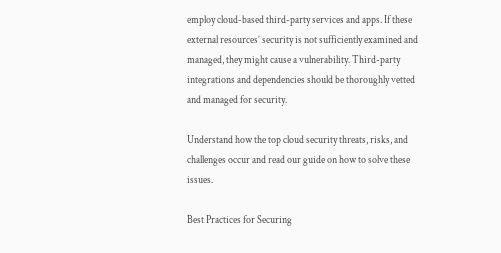employ cloud-based third-party services and apps. If these external resources’ security is not sufficiently examined and managed, they might cause a vulnerability. Third-party integrations and dependencies should be thoroughly vetted and managed for security.

Understand how the top cloud security threats, risks, and challenges occur and read our guide on how to solve these issues.

Best Practices for Securing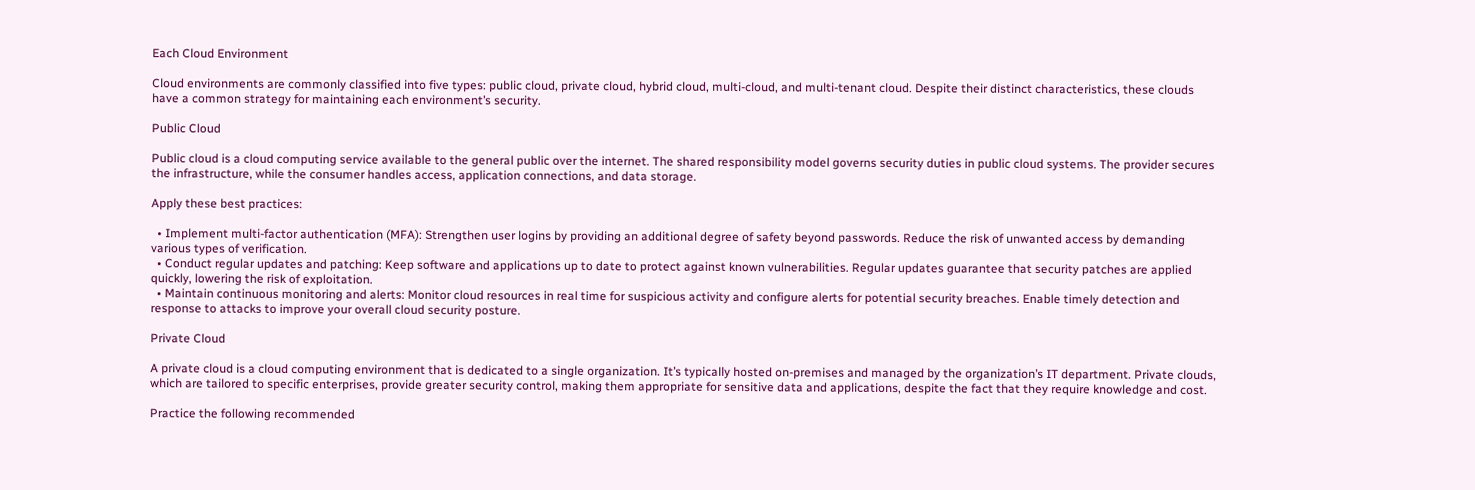Each Cloud Environment

Cloud environments are commonly classified into five types: public cloud, private cloud, hybrid cloud, multi-cloud, and multi-tenant cloud. Despite their distinct characteristics, these clouds have a common strategy for maintaining each environment’s security.

Public Cloud

Public cloud is a cloud computing service available to the general public over the internet. The shared responsibility model governs security duties in public cloud systems. The provider secures the infrastructure, while the consumer handles access, application connections, and data storage.

Apply these best practices:

  • Implement multi-factor authentication (MFA): Strengthen user logins by providing an additional degree of safety beyond passwords. Reduce the risk of unwanted access by demanding various types of verification.
  • Conduct regular updates and patching: Keep software and applications up to date to protect against known vulnerabilities. Regular updates guarantee that security patches are applied quickly, lowering the risk of exploitation.
  • Maintain continuous monitoring and alerts: Monitor cloud resources in real time for suspicious activity and configure alerts for potential security breaches. Enable timely detection and response to attacks to improve your overall cloud security posture.

Private Cloud

A private cloud is a cloud computing environment that is dedicated to a single organization. It’s typically hosted on-premises and managed by the organization’s IT department. Private clouds, which are tailored to specific enterprises, provide greater security control, making them appropriate for sensitive data and applications, despite the fact that they require knowledge and cost.

Practice the following recommended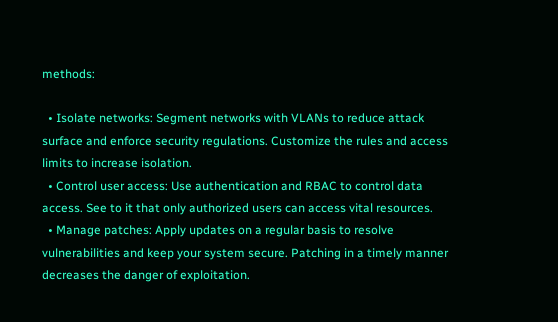methods:

  • Isolate networks: Segment networks with VLANs to reduce attack surface and enforce security regulations. Customize the rules and access limits to increase isolation.
  • Control user access: Use authentication and RBAC to control data access. See to it that only authorized users can access vital resources.
  • Manage patches: Apply updates on a regular basis to resolve vulnerabilities and keep your system secure. Patching in a timely manner decreases the danger of exploitation.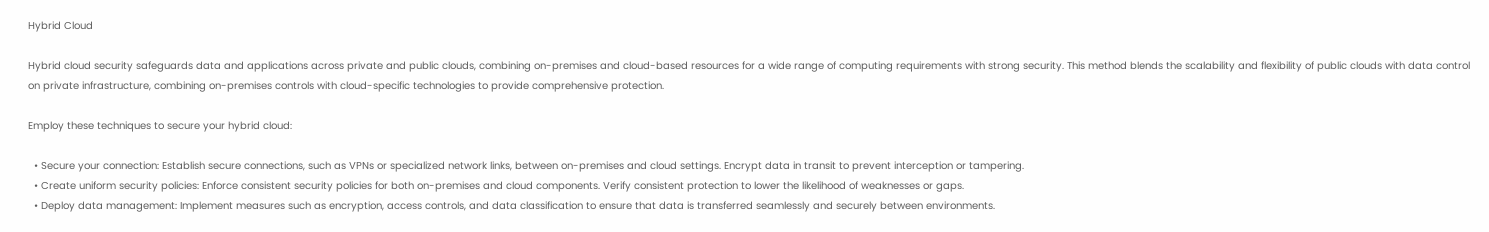Hybrid Cloud

Hybrid cloud security safeguards data and applications across private and public clouds, combining on-premises and cloud-based resources for a wide range of computing requirements with strong security. This method blends the scalability and flexibility of public clouds with data control on private infrastructure, combining on-premises controls with cloud-specific technologies to provide comprehensive protection.

Employ these techniques to secure your hybrid cloud:

  • Secure your connection: Establish secure connections, such as VPNs or specialized network links, between on-premises and cloud settings. Encrypt data in transit to prevent interception or tampering.
  • Create uniform security policies: Enforce consistent security policies for both on-premises and cloud components. Verify consistent protection to lower the likelihood of weaknesses or gaps.
  • Deploy data management: Implement measures such as encryption, access controls, and data classification to ensure that data is transferred seamlessly and securely between environments.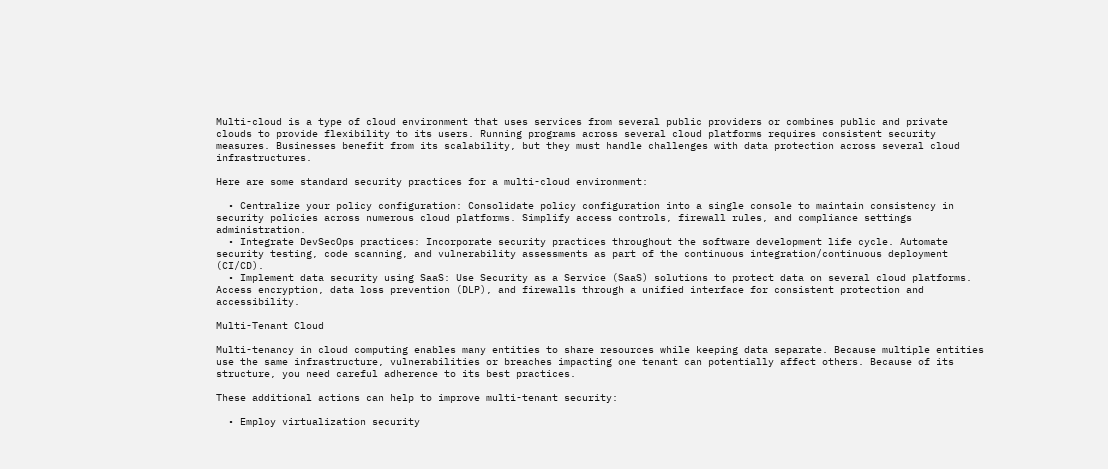Multi-cloud is a type of cloud environment that uses services from several public providers or combines public and private clouds to provide flexibility to its users. Running programs across several cloud platforms requires consistent security measures. Businesses benefit from its scalability, but they must handle challenges with data protection across several cloud infrastructures.

Here are some standard security practices for a multi-cloud environment:

  • Centralize your policy configuration: Consolidate policy configuration into a single console to maintain consistency in security policies across numerous cloud platforms. Simplify access controls, firewall rules, and compliance settings administration.
  • Integrate DevSecOps practices: Incorporate security practices throughout the software development life cycle. Automate security testing, code scanning, and vulnerability assessments as part of the continuous integration/continuous deployment (CI/CD).
  • Implement data security using SaaS: Use Security as a Service (SaaS) solutions to protect data on several cloud platforms. Access encryption, data loss prevention (DLP), and firewalls through a unified interface for consistent protection and accessibility.

Multi-Tenant Cloud

Multi-tenancy in cloud computing enables many entities to share resources while keeping data separate. Because multiple entities use the same infrastructure, vulnerabilities or breaches impacting one tenant can potentially affect others. Because of its structure, you need careful adherence to its best practices.

These additional actions can help to improve multi-tenant security:

  • Employ virtualization security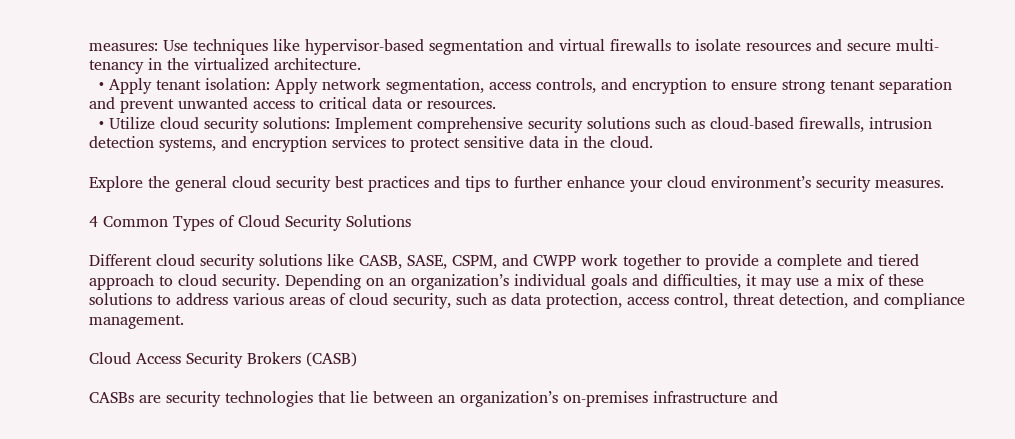measures: Use techniques like hypervisor-based segmentation and virtual firewalls to isolate resources and secure multi-tenancy in the virtualized architecture.
  • Apply tenant isolation: Apply network segmentation, access controls, and encryption to ensure strong tenant separation and prevent unwanted access to critical data or resources.
  • Utilize cloud security solutions: Implement comprehensive security solutions such as cloud-based firewalls, intrusion detection systems, and encryption services to protect sensitive data in the cloud.

Explore the general cloud security best practices and tips to further enhance your cloud environment’s security measures.

4 Common Types of Cloud Security Solutions

Different cloud security solutions like CASB, SASE, CSPM, and CWPP work together to provide a complete and tiered approach to cloud security. Depending on an organization’s individual goals and difficulties, it may use a mix of these solutions to address various areas of cloud security, such as data protection, access control, threat detection, and compliance management.

Cloud Access Security Brokers (CASB)

CASBs are security technologies that lie between an organization’s on-premises infrastructure and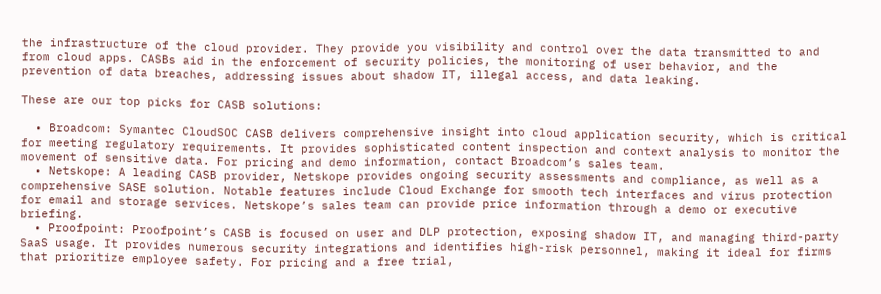the infrastructure of the cloud provider. They provide you visibility and control over the data transmitted to and from cloud apps. CASBs aid in the enforcement of security policies, the monitoring of user behavior, and the prevention of data breaches, addressing issues about shadow IT, illegal access, and data leaking.

These are our top picks for CASB solutions:

  • Broadcom: Symantec CloudSOC CASB delivers comprehensive insight into cloud application security, which is critical for meeting regulatory requirements. It provides sophisticated content inspection and context analysis to monitor the movement of sensitive data. For pricing and demo information, contact Broadcom’s sales team.
  • Netskope: A leading CASB provider, Netskope provides ongoing security assessments and compliance, as well as a comprehensive SASE solution. Notable features include Cloud Exchange for smooth tech interfaces and virus protection for email and storage services. Netskope’s sales team can provide price information through a demo or executive briefing.
  • Proofpoint: Proofpoint’s CASB is focused on user and DLP protection, exposing shadow IT, and managing third-party SaaS usage. It provides numerous security integrations and identifies high-risk personnel, making it ideal for firms that prioritize employee safety. For pricing and a free trial,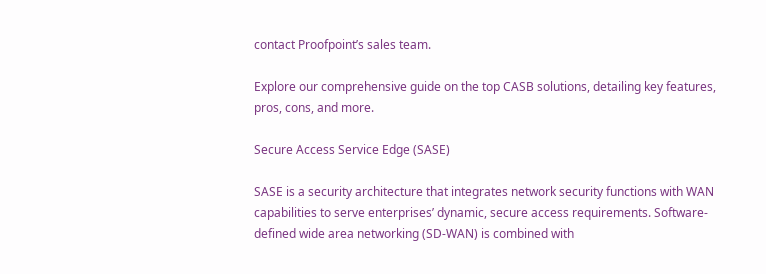contact Proofpoint’s sales team.

Explore our comprehensive guide on the top CASB solutions, detailing key features, pros, cons, and more.

Secure Access Service Edge (SASE)

SASE is a security architecture that integrates network security functions with WAN capabilities to serve enterprises’ dynamic, secure access requirements. Software-defined wide area networking (SD-WAN) is combined with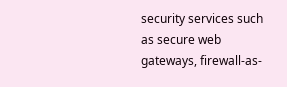security services such as secure web gateways, firewall-as-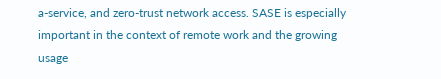a-service, and zero-trust network access. SASE is especially important in the context of remote work and the growing usage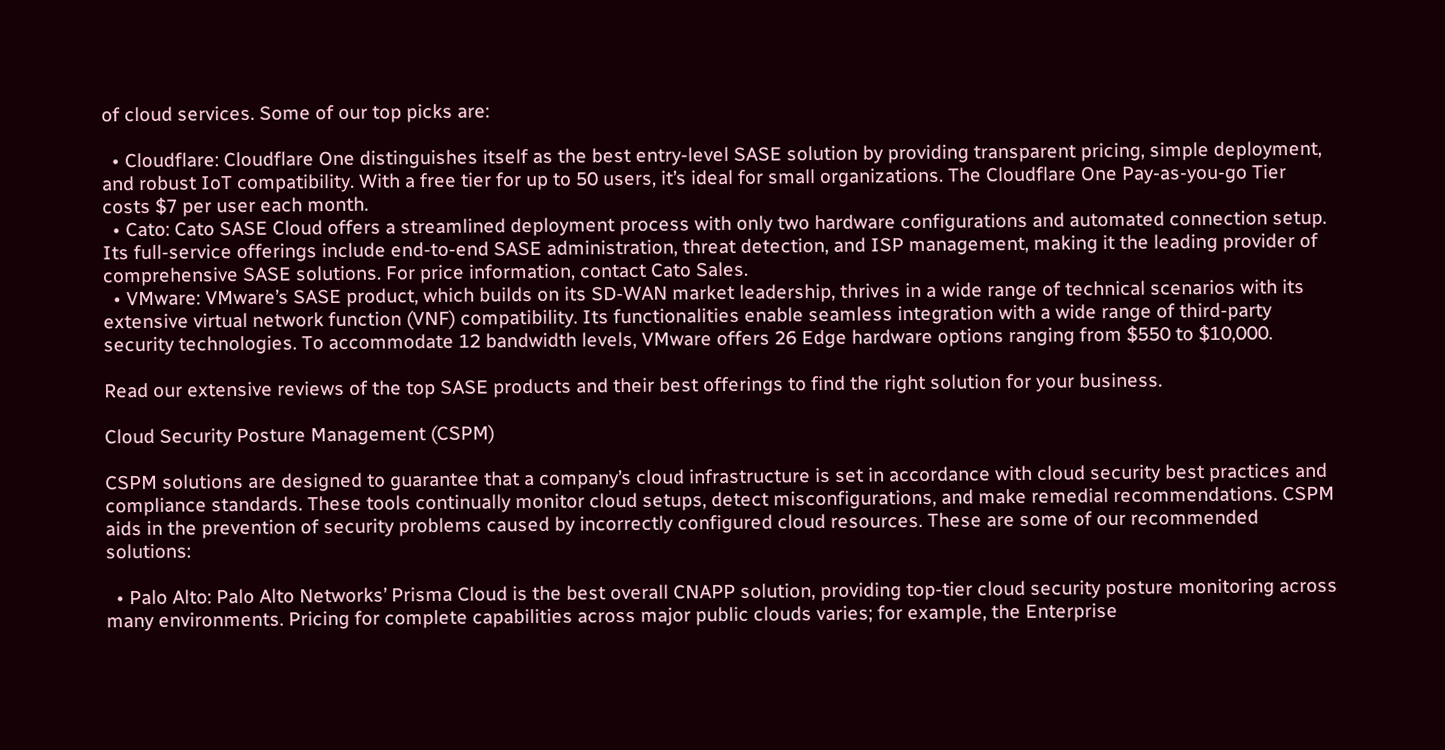of cloud services. Some of our top picks are:

  • Cloudflare: Cloudflare One distinguishes itself as the best entry-level SASE solution by providing transparent pricing, simple deployment, and robust IoT compatibility. With a free tier for up to 50 users, it’s ideal for small organizations. The Cloudflare One Pay-as-you-go Tier costs $7 per user each month.
  • Cato: Cato SASE Cloud offers a streamlined deployment process with only two hardware configurations and automated connection setup. Its full-service offerings include end-to-end SASE administration, threat detection, and ISP management, making it the leading provider of comprehensive SASE solutions. For price information, contact Cato Sales.
  • VMware: VMware’s SASE product, which builds on its SD-WAN market leadership, thrives in a wide range of technical scenarios with its extensive virtual network function (VNF) compatibility. Its functionalities enable seamless integration with a wide range of third-party security technologies. To accommodate 12 bandwidth levels, VMware offers 26 Edge hardware options ranging from $550 to $10,000.

Read our extensive reviews of the top SASE products and their best offerings to find the right solution for your business.

Cloud Security Posture Management (CSPM)

CSPM solutions are designed to guarantee that a company’s cloud infrastructure is set in accordance with cloud security best practices and compliance standards. These tools continually monitor cloud setups, detect misconfigurations, and make remedial recommendations. CSPM aids in the prevention of security problems caused by incorrectly configured cloud resources. These are some of our recommended solutions:

  • Palo Alto: Palo Alto Networks’ Prisma Cloud is the best overall CNAPP solution, providing top-tier cloud security posture monitoring across many environments. Pricing for complete capabilities across major public clouds varies; for example, the Enterprise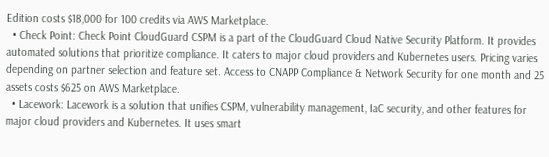Edition costs $18,000 for 100 credits via AWS Marketplace.
  • Check Point: Check Point CloudGuard CSPM is a part of the CloudGuard Cloud Native Security Platform. It provides automated solutions that prioritize compliance. It caters to major cloud providers and Kubernetes users. Pricing varies depending on partner selection and feature set. Access to CNAPP Compliance & Network Security for one month and 25 assets costs $625 on AWS Marketplace.
  • Lacework: Lacework is a solution that unifies CSPM, vulnerability management, IaC security, and other features for major cloud providers and Kubernetes. It uses smart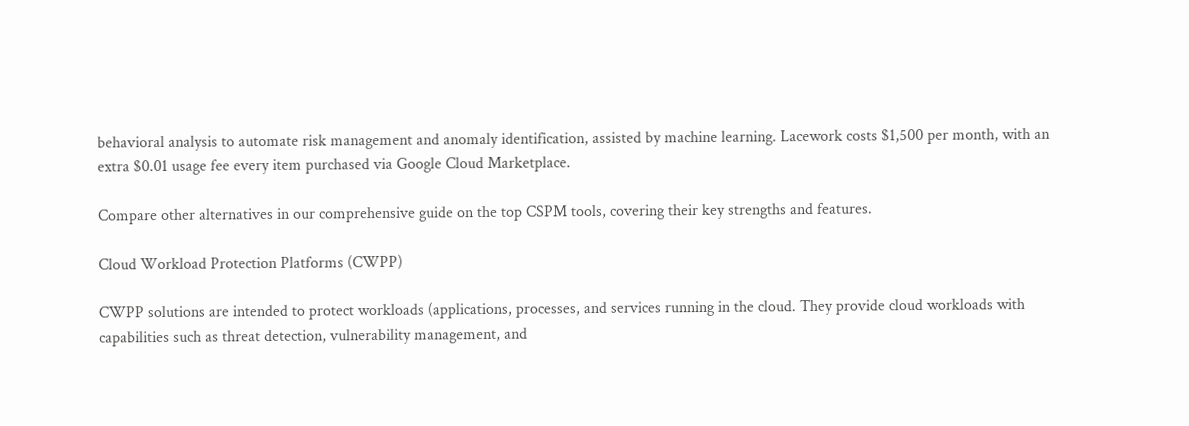behavioral analysis to automate risk management and anomaly identification, assisted by machine learning. Lacework costs $1,500 per month, with an extra $0.01 usage fee every item purchased via Google Cloud Marketplace.

Compare other alternatives in our comprehensive guide on the top CSPM tools, covering their key strengths and features.

Cloud Workload Protection Platforms (CWPP)

CWPP solutions are intended to protect workloads (applications, processes, and services running in the cloud. They provide cloud workloads with capabilities such as threat detection, vulnerability management, and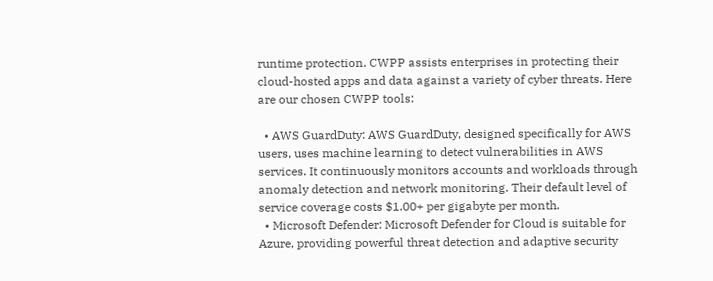runtime protection. CWPP assists enterprises in protecting their cloud-hosted apps and data against a variety of cyber threats. Here are our chosen CWPP tools:

  • AWS GuardDuty: AWS GuardDuty, designed specifically for AWS users, uses machine learning to detect vulnerabilities in AWS services. It continuously monitors accounts and workloads through anomaly detection and network monitoring. Their default level of service coverage costs $1.00+ per gigabyte per month.
  • Microsoft Defender: Microsoft Defender for Cloud is suitable for Azure, providing powerful threat detection and adaptive security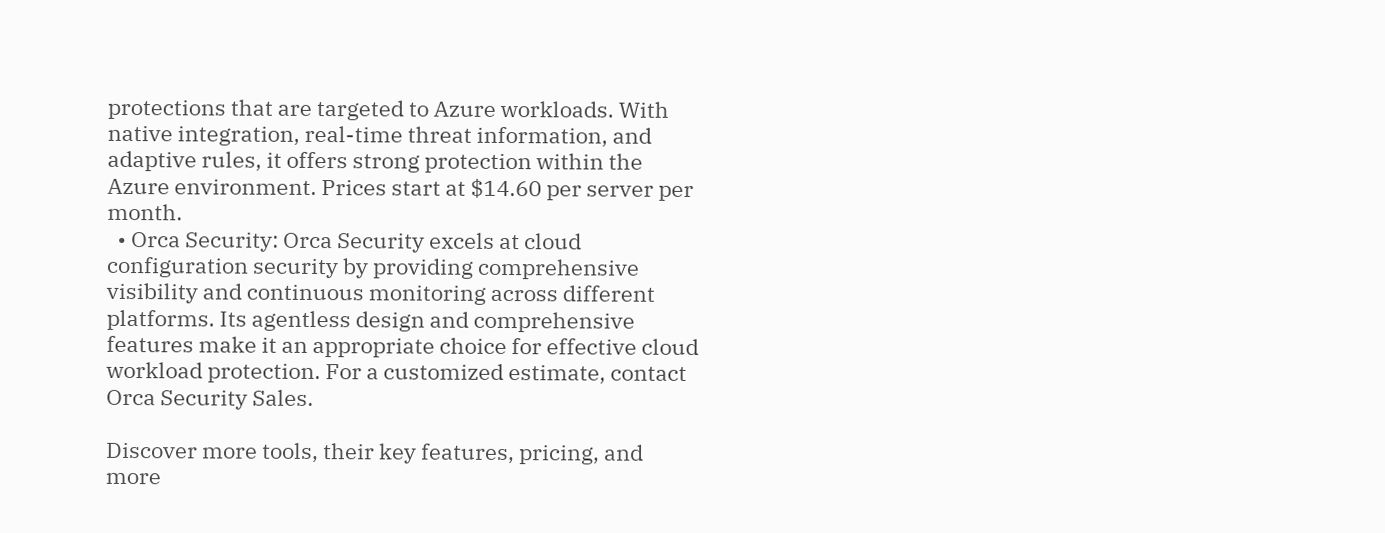protections that are targeted to Azure workloads. With native integration, real-time threat information, and adaptive rules, it offers strong protection within the Azure environment. Prices start at $14.60 per server per month.
  • Orca Security: Orca Security excels at cloud configuration security by providing comprehensive visibility and continuous monitoring across different platforms. Its agentless design and comprehensive features make it an appropriate choice for effective cloud workload protection. For a customized estimate, contact Orca Security Sales.

Discover more tools, their key features, pricing, and more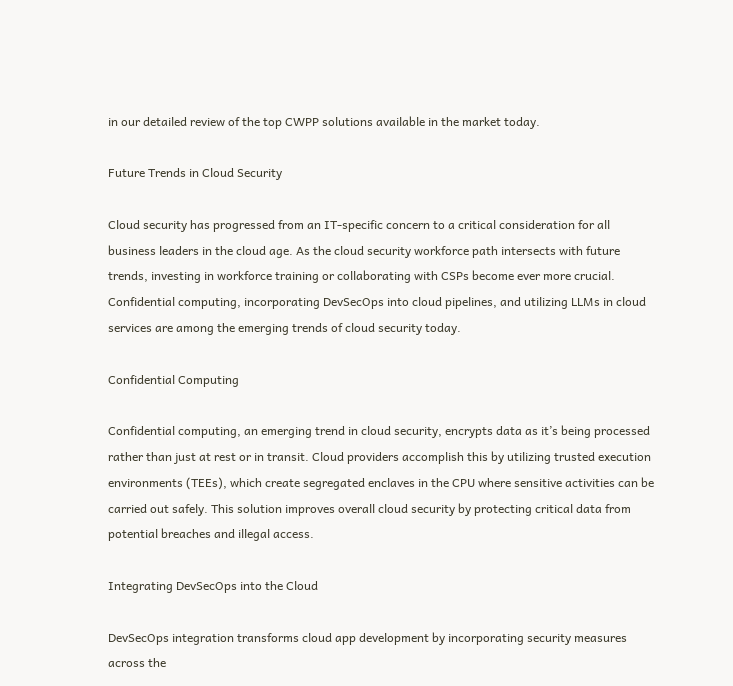in our detailed review of the top CWPP solutions available in the market today.

Future Trends in Cloud Security

Cloud security has progressed from an IT-specific concern to a critical consideration for all business leaders in the cloud age. As the cloud security workforce path intersects with future trends, investing in workforce training or collaborating with CSPs become ever more crucial. Confidential computing, incorporating DevSecOps into cloud pipelines, and utilizing LLMs in cloud services are among the emerging trends of cloud security today.

Confidential Computing

Confidential computing, an emerging trend in cloud security, encrypts data as it’s being processed rather than just at rest or in transit. Cloud providers accomplish this by utilizing trusted execution environments (TEEs), which create segregated enclaves in the CPU where sensitive activities can be carried out safely. This solution improves overall cloud security by protecting critical data from potential breaches and illegal access.

Integrating DevSecOps into the Cloud

DevSecOps integration transforms cloud app development by incorporating security measures across the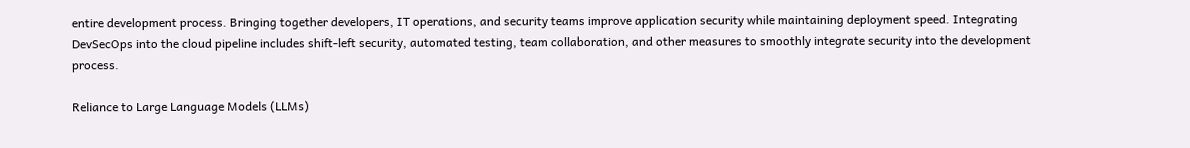entire development process. Bringing together developers, IT operations, and security teams improve application security while maintaining deployment speed. Integrating DevSecOps into the cloud pipeline includes shift-left security, automated testing, team collaboration, and other measures to smoothly integrate security into the development process.

Reliance to Large Language Models (LLMs)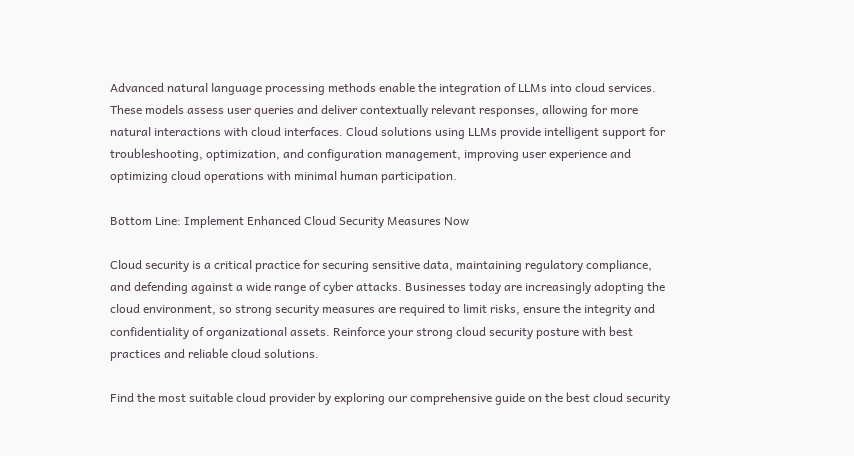Advanced natural language processing methods enable the integration of LLMs into cloud services. These models assess user queries and deliver contextually relevant responses, allowing for more natural interactions with cloud interfaces. Cloud solutions using LLMs provide intelligent support for troubleshooting, optimization, and configuration management, improving user experience and optimizing cloud operations with minimal human participation.

Bottom Line: Implement Enhanced Cloud Security Measures Now

Cloud security is a critical practice for securing sensitive data, maintaining regulatory compliance, and defending against a wide range of cyber attacks. Businesses today are increasingly adopting the cloud environment, so strong security measures are required to limit risks, ensure the integrity and confidentiality of organizational assets. Reinforce your strong cloud security posture with best practices and reliable cloud solutions.

Find the most suitable cloud provider by exploring our comprehensive guide on the best cloud security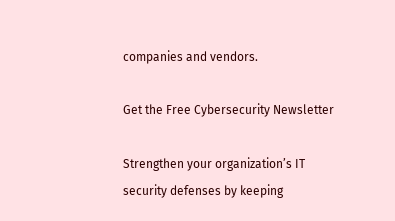companies and vendors.

Get the Free Cybersecurity Newsletter

Strengthen your organization’s IT security defenses by keeping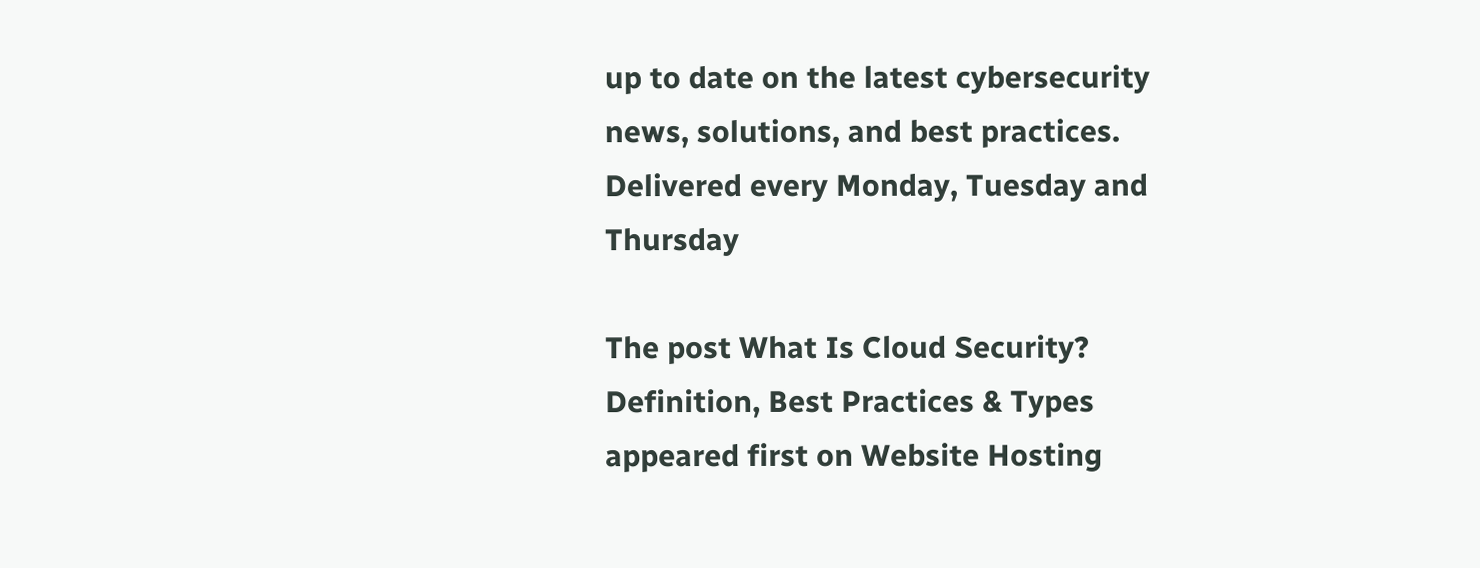up to date on the latest cybersecurity news, solutions, and best practices. Delivered every Monday, Tuesday and Thursday

The post What Is Cloud Security? Definition, Best Practices & Types appeared first on Website Hosting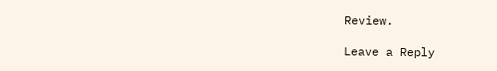Review.

Leave a Reply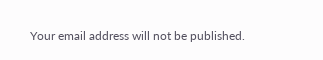Your email address will not be published.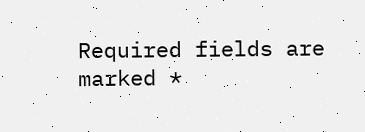Required fields are marked *